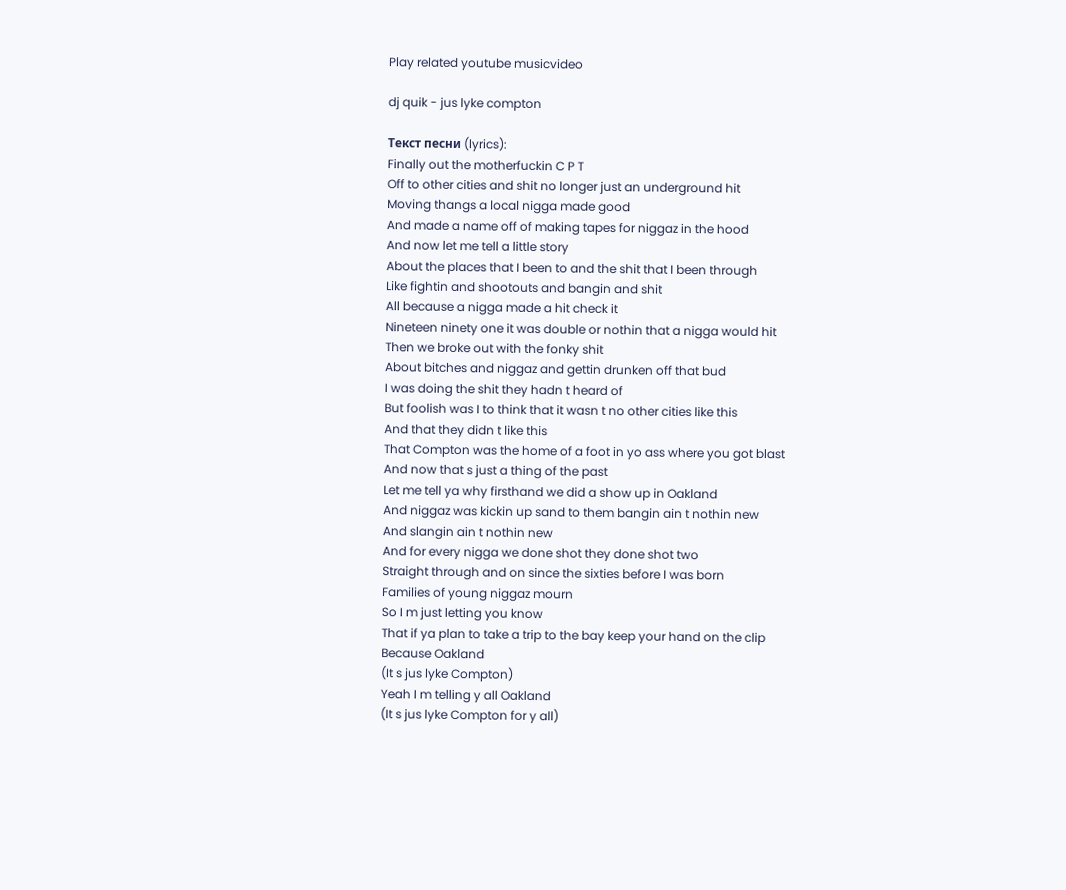Play related youtube musicvideo

dj quik - jus lyke compton

Текст песни (lyrics):
Finally out the motherfuckin C P T
Off to other cities and shit no longer just an underground hit
Moving thangs a local nigga made good
And made a name off of making tapes for niggaz in the hood
And now let me tell a little story
About the places that I been to and the shit that I been through
Like fightin and shootouts and bangin and shit
All because a nigga made a hit check it
Nineteen ninety one it was double or nothin that a nigga would hit
Then we broke out with the fonky shit
About bitches and niggaz and gettin drunken off that bud
I was doing the shit they hadn t heard of
But foolish was I to think that it wasn t no other cities like this
And that they didn t like this
That Compton was the home of a foot in yo ass where you got blast
And now that s just a thing of the past
Let me tell ya why firsthand we did a show up in Oakland
And niggaz was kickin up sand to them bangin ain t nothin new
And slangin ain t nothin new
And for every nigga we done shot they done shot two
Straight through and on since the sixties before I was born
Families of young niggaz mourn
So I m just letting you know
That if ya plan to take a trip to the bay keep your hand on the clip
Because Oakland
(It s jus lyke Compton)
Yeah I m telling y all Oakland
(It s jus lyke Compton for y all)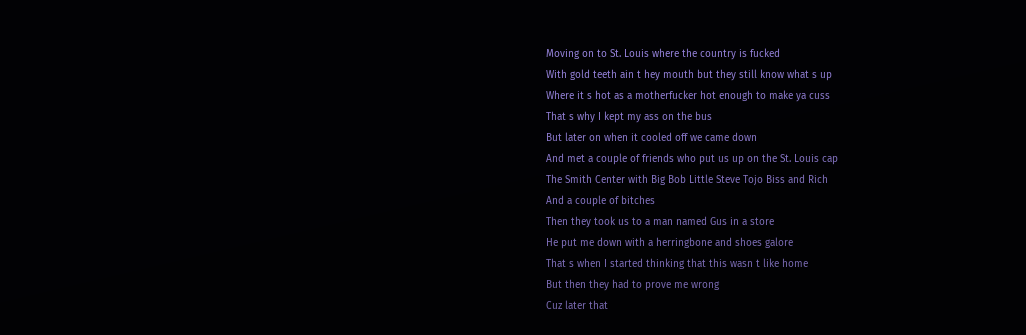Moving on to St. Louis where the country is fucked
With gold teeth ain t hey mouth but they still know what s up
Where it s hot as a motherfucker hot enough to make ya cuss
That s why I kept my ass on the bus
But later on when it cooled off we came down
And met a couple of friends who put us up on the St. Louis cap
The Smith Center with Big Bob Little Steve Tojo Biss and Rich
And a couple of bitches
Then they took us to a man named Gus in a store
He put me down with a herringbone and shoes galore
That s when I started thinking that this wasn t like home
But then they had to prove me wrong
Cuz later that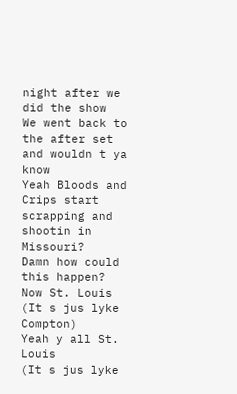night after we did the show
We went back to the after set and wouldn t ya know
Yeah Bloods and Crips start scrapping and shootin in Missouri?
Damn how could this happen?
Now St. Louis
(It s jus lyke Compton)
Yeah y all St. Louis
(It s jus lyke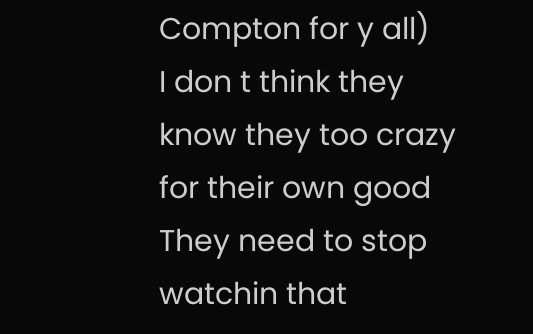Compton for y all)
I don t think they know they too crazy for their own good
They need to stop watchin that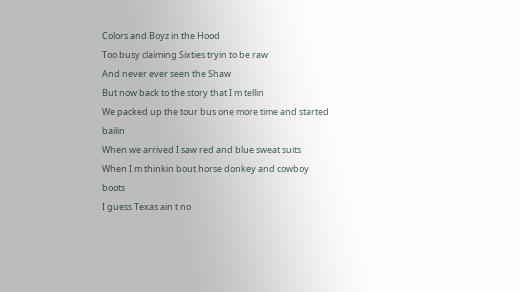Colors and Boyz in the Hood
Too busy claiming Sixties tryin to be raw
And never ever seen the Shaw
But now back to the story that I m tellin
We packed up the tour bus one more time and started bailin
When we arrived I saw red and blue sweat suits
When I m thinkin bout horse donkey and cowboy boots
I guess Texas ain t no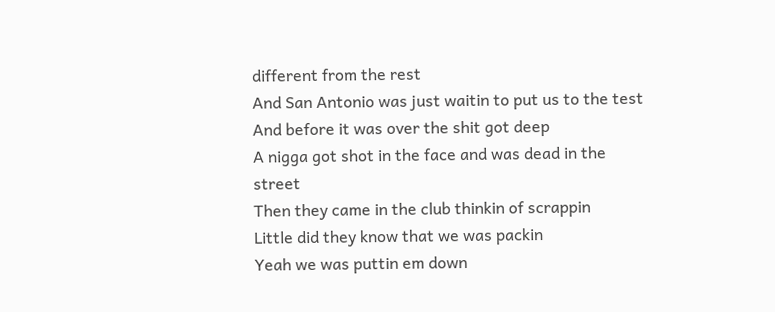different from the rest
And San Antonio was just waitin to put us to the test
And before it was over the shit got deep
A nigga got shot in the face and was dead in the street
Then they came in the club thinkin of scrappin
Little did they know that we was packin
Yeah we was puttin em down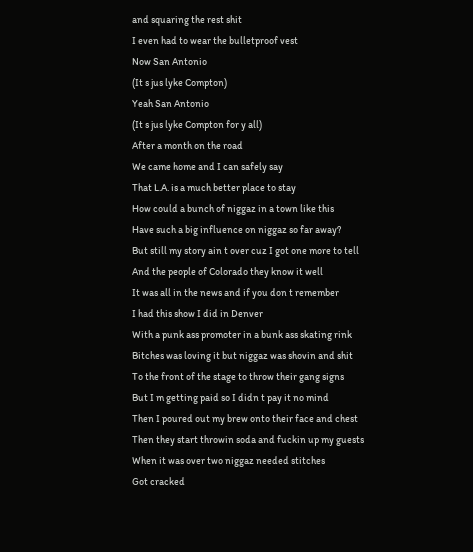and squaring the rest shit
I even had to wear the bulletproof vest
Now San Antonio
(It s jus lyke Compton)
Yeah San Antonio
(It s jus lyke Compton for y all)
After a month on the road
We came home and I can safely say
That L.A. is a much better place to stay
How could a bunch of niggaz in a town like this
Have such a big influence on niggaz so far away?
But still my story ain t over cuz I got one more to tell
And the people of Colorado they know it well
It was all in the news and if you don t remember
I had this show I did in Denver
With a punk ass promoter in a bunk ass skating rink
Bitches was loving it but niggaz was shovin and shit
To the front of the stage to throw their gang signs
But I m getting paid so I didn t pay it no mind
Then I poured out my brew onto their face and chest
Then they start throwin soda and fuckin up my guests
When it was over two niggaz needed stitches
Got cracked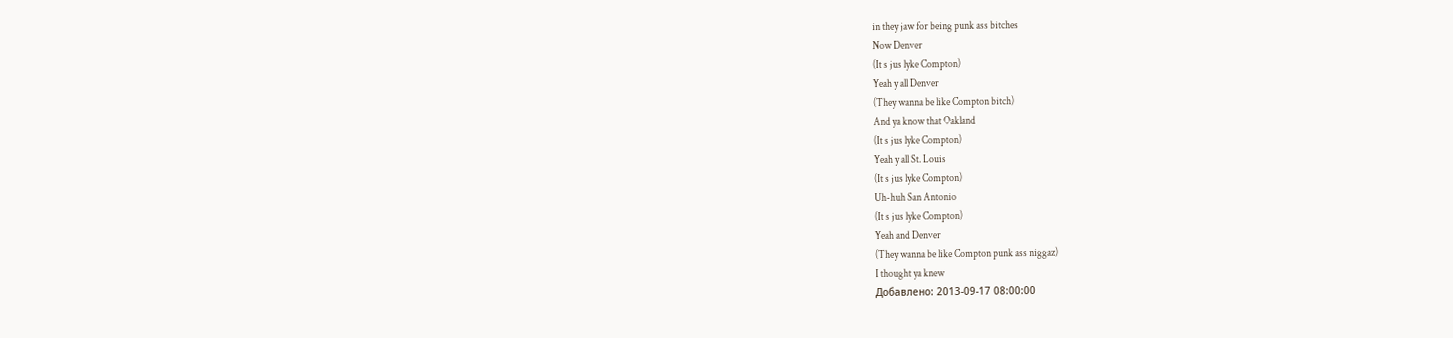in they jaw for being punk ass bitches
Now Denver
(It s jus lyke Compton)
Yeah y all Denver
(They wanna be like Compton bitch)
And ya know that Oakland
(It s jus lyke Compton)
Yeah y all St. Louis
(It s jus lyke Compton)
Uh-huh San Antonio
(It s jus lyke Compton)
Yeah and Denver
(They wanna be like Compton punk ass niggaz)
I thought ya knew
Добавлено: 2013-09-17 08:00:00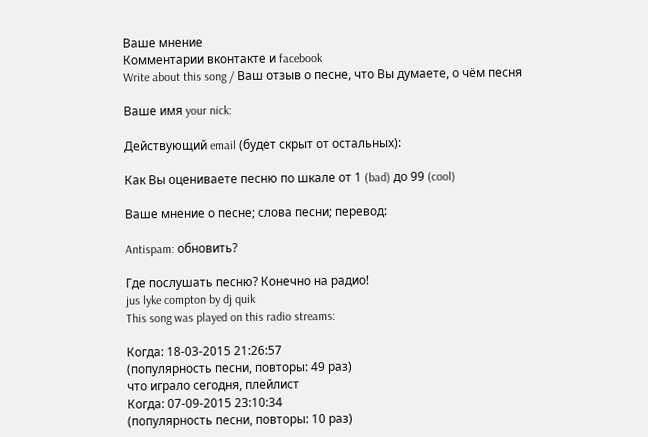Ваше мнение
Комментарии вконтакте и facebook
Write about this song / Ваш отзыв о песне, что Вы думаете, о чём песня

Ваше имя your nick:

Действующий email (будет скрыт от остальных):

Как Вы оцениваете песню по шкале от 1 (bad) до 99 (cool)

Ваше мнение о песне; слова песни; перевод:

Antispam: обновить?

Где послушать песню? Конечно на радио!
jus lyke compton by dj quik
This song was played on this radio streams:

Когда: 18-03-2015 21:26:57
(популярность песни, повторы: 49 раз)
что играло сегодня, плейлист
Когда: 07-09-2015 23:10:34
(популярность песни, повторы: 10 раз)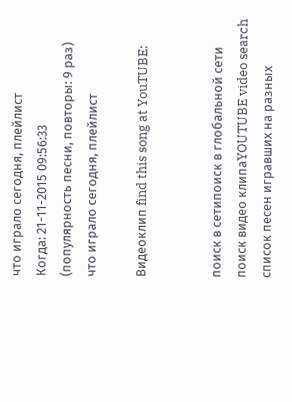что играло сегодня, плейлист
Когда: 21-11-2015 09:56:33
(популярность песни, повторы: 9 раз)
что играло сегодня, плейлист

Видеоклип find this song at YouTUBE:


поиск в сетипоиск в глобальной сети
поиск видео клипаYOUTUBE video search
список песен игравших на разных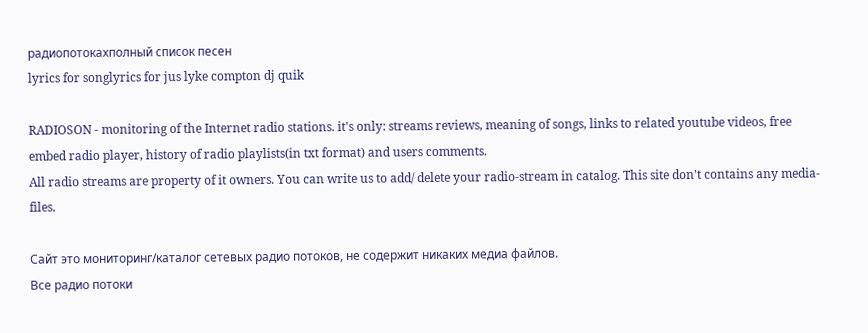радиопотокахполный список песен
lyrics for songlyrics for jus lyke compton dj quik

RADIOSON - monitoring of the Internet radio stations. it's only: streams reviews, meaning of songs, links to related youtube videos, free embed radio player, history of radio playlists(in txt format) and users comments.
All radio streams are property of it owners. You can write us to add/ delete your radio-stream in catalog. This site don't contains any media-files.

Сайт это мониторинг/каталог сетевых радио потоков, не содержит никаких медиа файлов.
Все радио потоки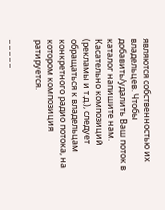являются собственностью их владельцев. Чтобы добавить/удалить Ваш поток в каталог напишите нам.
Касательно композиций (рекламы и т.д.), следует обращаться к владельцам конкретного радио потока, на котором композиция ратируется.

_ _ _ _ _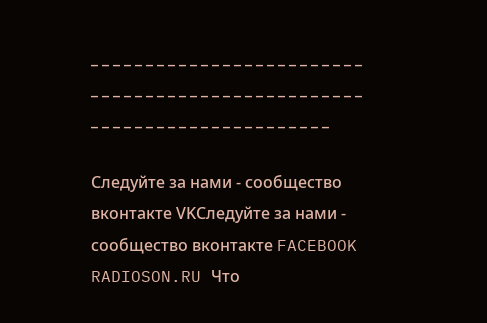_ _ _ _ _ _ _ _ _ _ _ _ _ _ _ _ _ _ _ _ _ _ _ _ _ _ _ _ _ _ _ _ _ _ _ _ _ _ _ _ _ _ _ _ _ _ _ _ _ _ _ _ _ _ _ _ _ _ _ _ _ _ _ _ _ _ _ _ _ _ _ _

Следуйте за нами - сообщество вконтакте VKСледуйте за нами - сообщество вконтакте FACEBOOK
RADIOSON.RU Что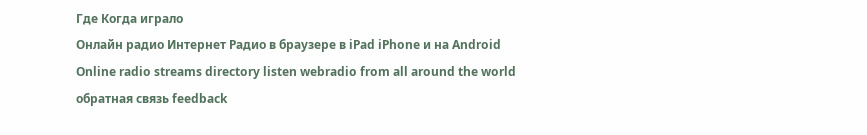Где Когда играло
Онлайн радио Интернет Радио в браузере в iPad iPhone и на Android
Online radio streams directory listen webradio from all around the world
обратная связь feedback